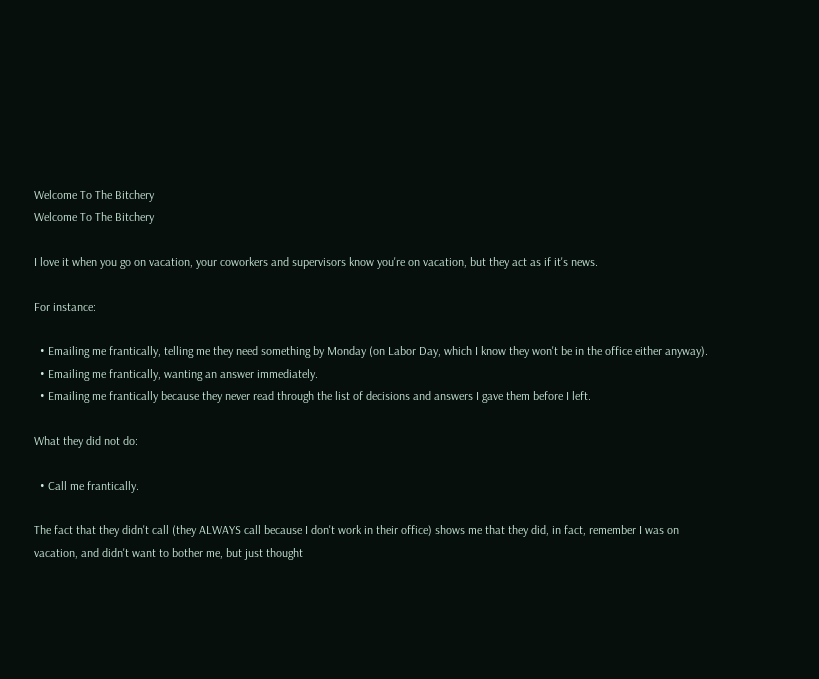Welcome To The Bitchery
Welcome To The Bitchery

I love it when you go on vacation, your coworkers and supervisors know you're on vacation, but they act as if it's news.

For instance:

  • Emailing me frantically, telling me they need something by Monday (on Labor Day, which I know they won't be in the office either anyway).
  • Emailing me frantically, wanting an answer immediately.
  • Emailing me frantically because they never read through the list of decisions and answers I gave them before I left.

What they did not do:

  • Call me frantically.

The fact that they didn't call (they ALWAYS call because I don't work in their office) shows me that they did, in fact, remember I was on vacation, and didn't want to bother me, but just thought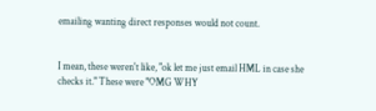emailing wanting direct responses would not count.


I mean, these weren't like, "ok let me just email HML in case she checks it." These were "OMG WHY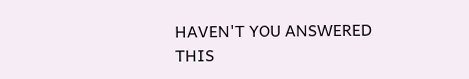HAVEN'T YOU ANSWERED THIS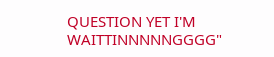QUESTION YET I'M WAITTINNNNNGGGG"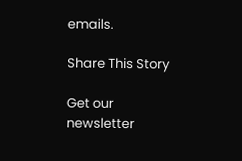emails.

Share This Story

Get our newsletter